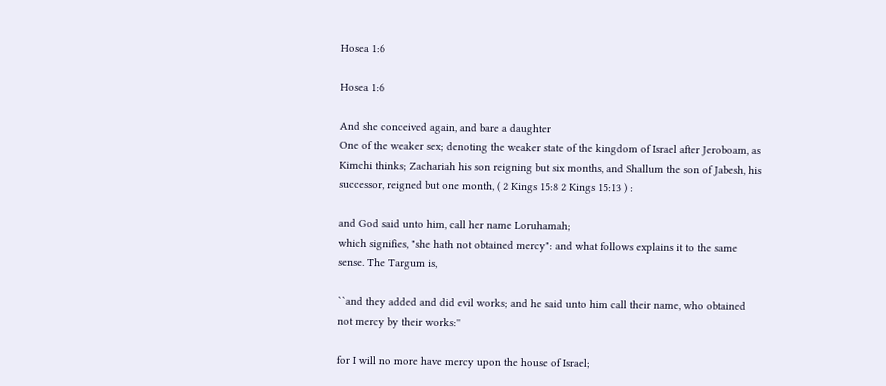Hosea 1:6

Hosea 1:6

And she conceived again, and bare a daughter
One of the weaker sex; denoting the weaker state of the kingdom of Israel after Jeroboam, as Kimchi thinks; Zachariah his son reigning but six months, and Shallum the son of Jabesh, his successor, reigned but one month, ( 2 Kings 15:8 2 Kings 15:13 ) :

and God said unto him, call her name Loruhamah;
which signifies, "she hath not obtained mercy": and what follows explains it to the same sense. The Targum is,

``and they added and did evil works; and he said unto him call their name, who obtained not mercy by their works:''

for I will no more have mercy upon the house of Israel;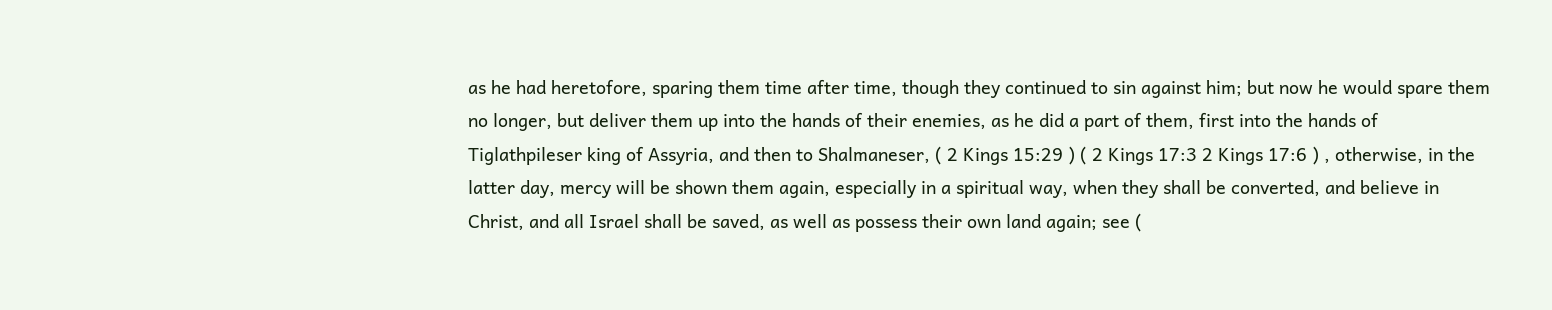as he had heretofore, sparing them time after time, though they continued to sin against him; but now he would spare them no longer, but deliver them up into the hands of their enemies, as he did a part of them, first into the hands of Tiglathpileser king of Assyria, and then to Shalmaneser, ( 2 Kings 15:29 ) ( 2 Kings 17:3 2 Kings 17:6 ) , otherwise, in the latter day, mercy will be shown them again, especially in a spiritual way, when they shall be converted, and believe in Christ, and all Israel shall be saved, as well as possess their own land again; see (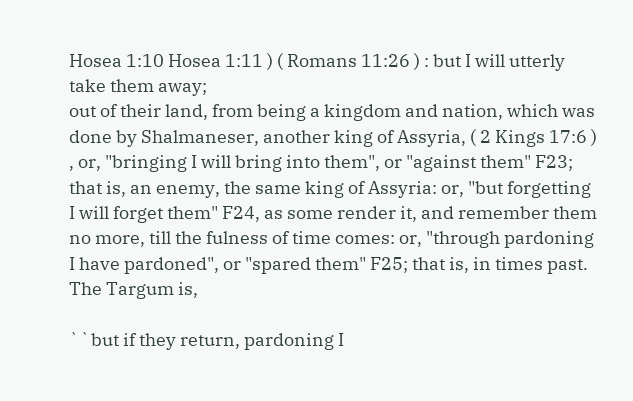Hosea 1:10 Hosea 1:11 ) ( Romans 11:26 ) : but I will utterly take them away;
out of their land, from being a kingdom and nation, which was done by Shalmaneser, another king of Assyria, ( 2 Kings 17:6 ) , or, "bringing I will bring into them", or "against them" F23; that is, an enemy, the same king of Assyria: or, "but forgetting I will forget them" F24, as some render it, and remember them no more, till the fulness of time comes: or, "through pardoning I have pardoned", or "spared them" F25; that is, in times past. The Targum is,

``but if they return, pardoning I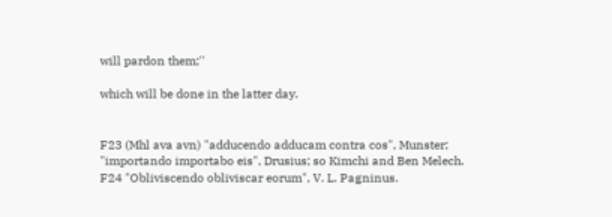will pardon them;''

which will be done in the latter day.


F23 (Mhl ava avn) "adducendo adducam contra cos", Munster; "importando importabo eis", Drusius; so Kimchi and Ben Melech.
F24 "Obliviscendo obliviscar eorum", V. L. Pagninus.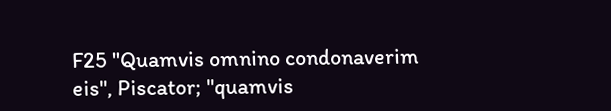F25 "Quamvis omnino condonaverim eis", Piscator; "quamvis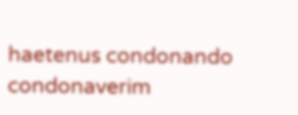haetenus condonando condonaverim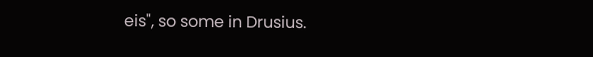eis", so some in Drusius.